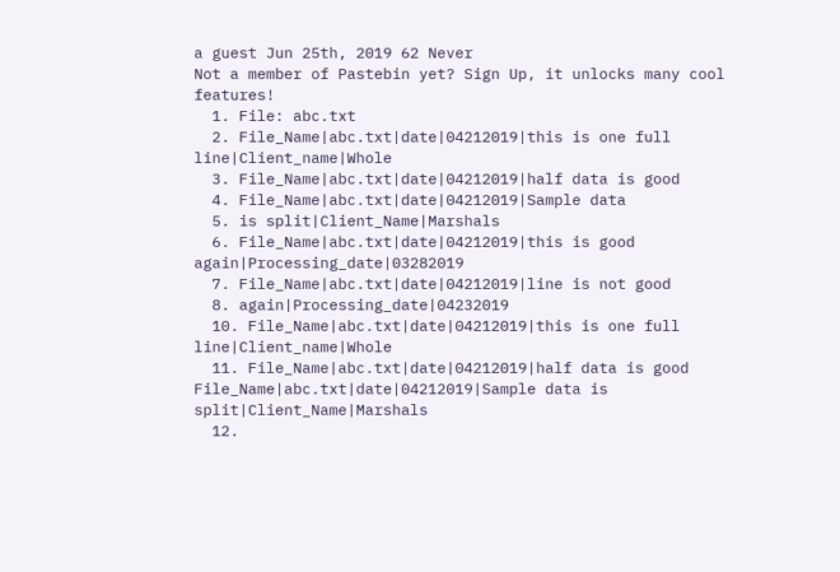a guest Jun 25th, 2019 62 Never
Not a member of Pastebin yet? Sign Up, it unlocks many cool features!
  1. File: abc.txt
  2. File_Name|abc.txt|date|04212019|this is one full line|Client_name|Whole
  3. File_Name|abc.txt|date|04212019|half data is good
  4. File_Name|abc.txt|date|04212019|Sample data
  5. is split|Client_Name|Marshals
  6. File_Name|abc.txt|date|04212019|this is good again|Processing_date|03282019
  7. File_Name|abc.txt|date|04212019|line is not good
  8. again|Processing_date|04232019
  10. File_Name|abc.txt|date|04212019|this is one full line|Client_name|Whole
  11. File_Name|abc.txt|date|04212019|half data is good File_Name|abc.txt|date|04212019|Sample data is split|Client_Name|Marshals
  12.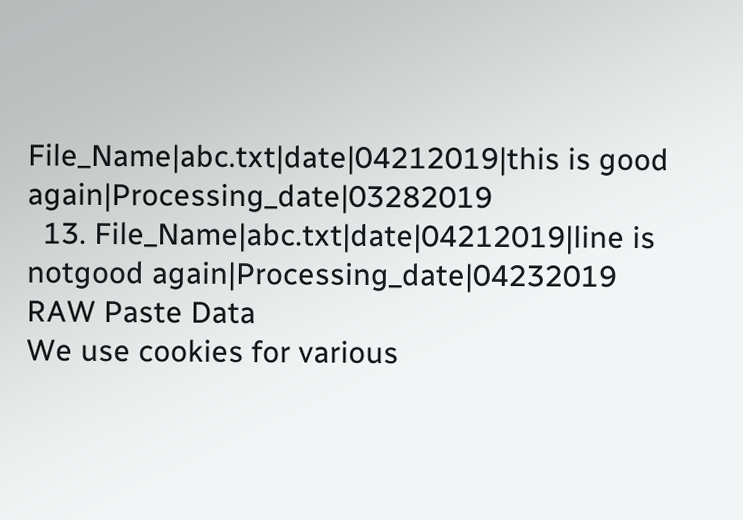File_Name|abc.txt|date|04212019|this is good again|Processing_date|03282019
  13. File_Name|abc.txt|date|04212019|line is notgood again|Processing_date|04232019
RAW Paste Data
We use cookies for various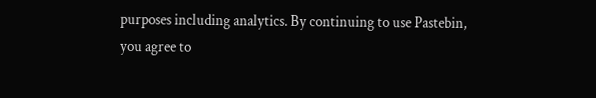purposes including analytics. By continuing to use Pastebin, you agree to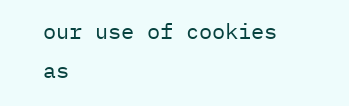our use of cookies as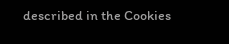described in the Cookies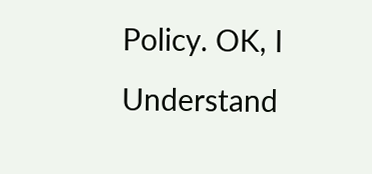Policy. OK, I Understand